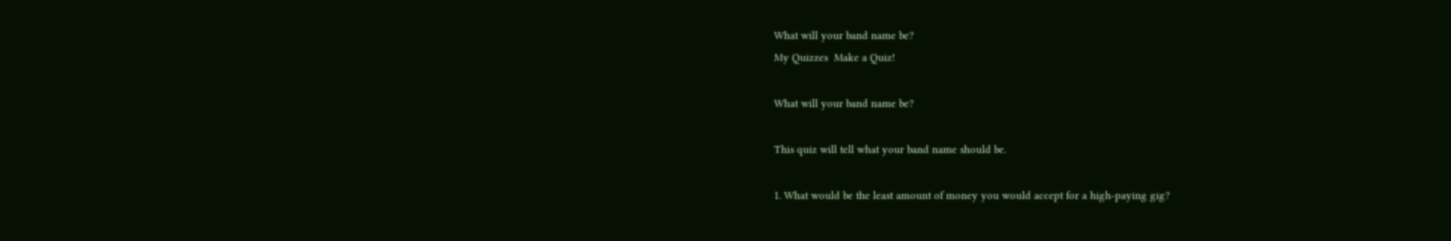What will your band name be?
My Quizzes  Make a Quiz!

What will your band name be?

This quiz will tell what your band name should be.

1. What would be the least amount of money you would accept for a high-paying gig?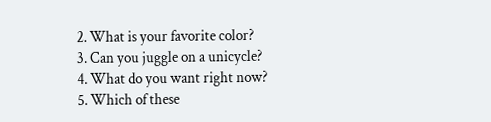2. What is your favorite color?
3. Can you juggle on a unicycle?
4. What do you want right now?
5. Which of these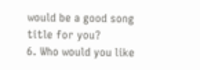would be a good song title for you?
6. Who would you like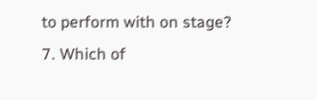to perform with on stage?
7. Which of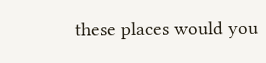these places would you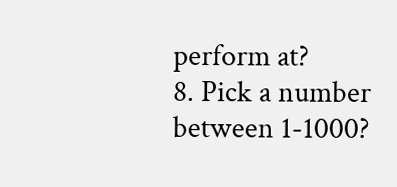perform at?
8. Pick a number between 1-1000?